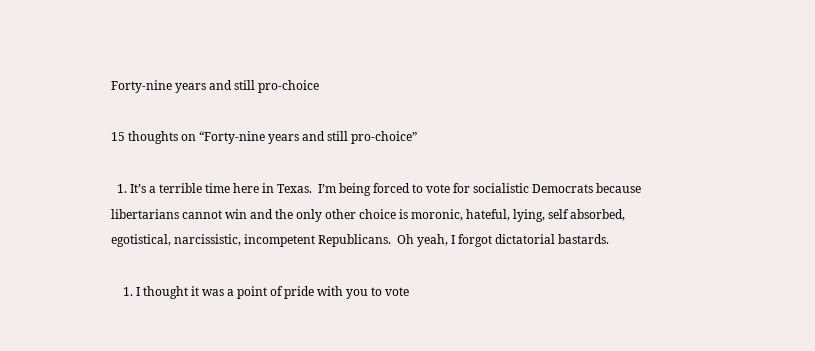Forty-nine years and still pro-choice

15 thoughts on “Forty-nine years and still pro-choice”

  1. It’s a terrible time here in Texas.  I’m being forced to vote for socialistic Democrats because libertarians cannot win and the only other choice is moronic, hateful, lying, self absorbed, egotistical, narcissistic, incompetent Republicans.  Oh yeah, I forgot dictatorial bastards.

    1. I thought it was a point of pride with you to vote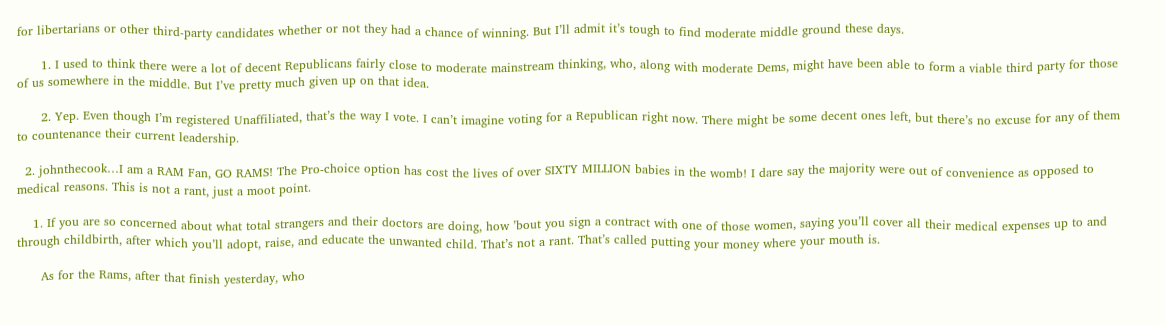for libertarians or other third-party candidates whether or not they had a chance of winning. But I’ll admit it’s tough to find moderate middle ground these days.

      1. I used to think there were a lot of decent Republicans fairly close to moderate mainstream thinking, who, along with moderate Dems, might have been able to form a viable third party for those of us somewhere in the middle. But I’ve pretty much given up on that idea.

      2. Yep. Even though I’m registered Unaffiliated, that’s the way I vote. I can’t imagine voting for a Republican right now. There might be some decent ones left, but there’s no excuse for any of them to countenance their current leadership.

  2. johnthecook…I am a RAM Fan, GO RAMS! The Pro-choice option has cost the lives of over SIXTY MILLION babies in the womb! I dare say the majority were out of convenience as opposed to medical reasons. This is not a rant, just a moot point.

    1. If you are so concerned about what total strangers and their doctors are doing, how ’bout you sign a contract with one of those women, saying you’ll cover all their medical expenses up to and through childbirth, after which you’ll adopt, raise, and educate the unwanted child. That’s not a rant. That’s called putting your money where your mouth is.

      As for the Rams, after that finish yesterday, who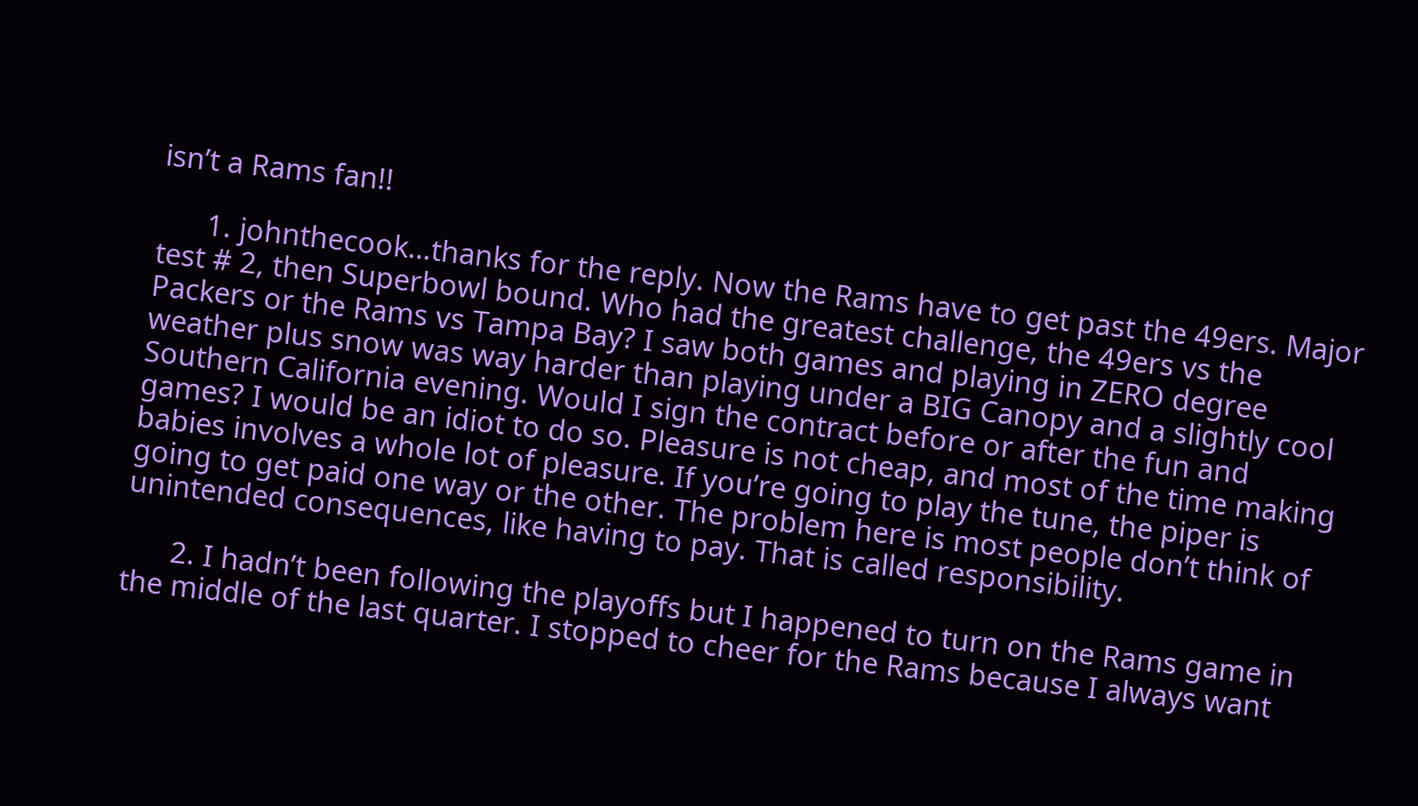isn’t a Rams fan!!

      1. johnthecook…thanks for the reply. Now the Rams have to get past the 49ers. Major test # 2, then Superbowl bound. Who had the greatest challenge, the 49ers vs the Packers or the Rams vs Tampa Bay? I saw both games and playing in ZERO degree weather plus snow was way harder than playing under a BIG Canopy and a slightly cool Southern California evening. Would I sign the contract before or after the fun and games? I would be an idiot to do so. Pleasure is not cheap, and most of the time making babies involves a whole lot of pleasure. If you’re going to play the tune, the piper is going to get paid one way or the other. The problem here is most people don’t think of unintended consequences, like having to pay. That is called responsibility.

      2. I hadn’t been following the playoffs but I happened to turn on the Rams game in the middle of the last quarter. I stopped to cheer for the Rams because I always want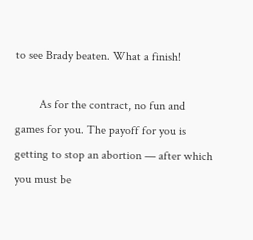to see Brady beaten. What a finish!

        As for the contract, no fun and games for you. The payoff for you is getting to stop an abortion — after which you must be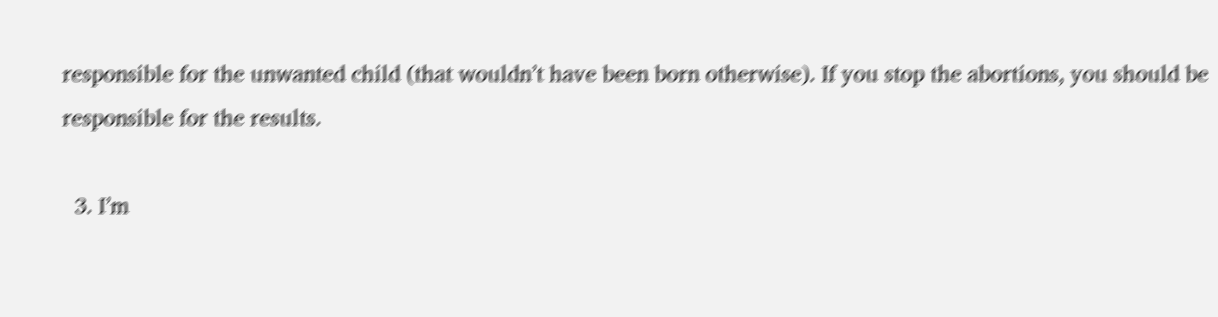responsible for the unwanted child (that wouldn’t have been born otherwise). If you stop the abortions, you should be responsible for the results.

  3. I’m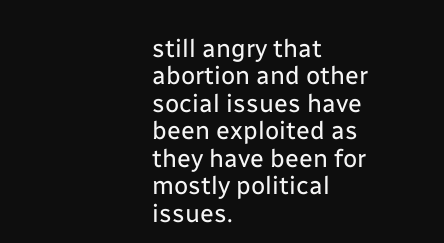still angry that abortion and other social issues have been exploited as they have been for mostly political issues.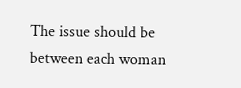The issue should be between each woman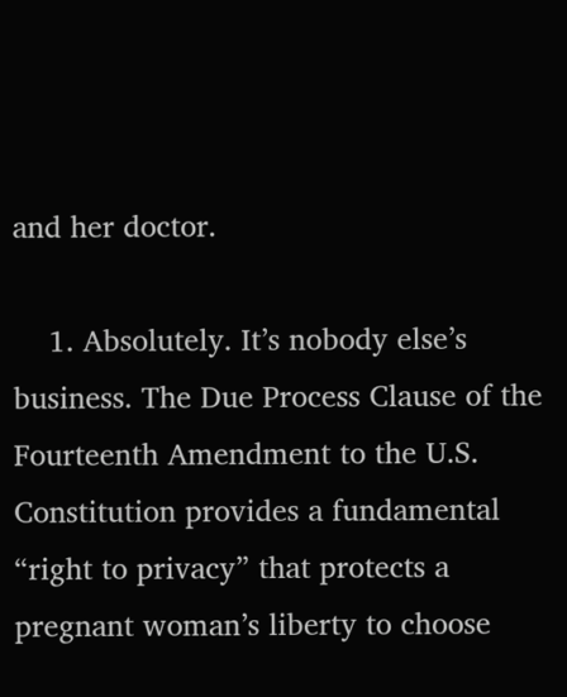and her doctor.

    1. Absolutely. It’s nobody else’s business. The Due Process Clause of the Fourteenth Amendment to the U.S. Constitution provides a fundamental “right to privacy” that protects a pregnant woman’s liberty to choose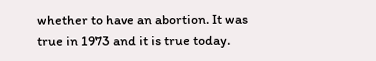whether to have an abortion. It was true in 1973 and it is true today.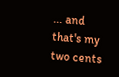... and that's my two cents